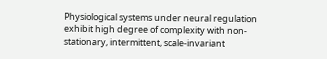Physiological systems under neural regulation exhibit high degree of complexity with non-stationary, intermittent, scale-invariant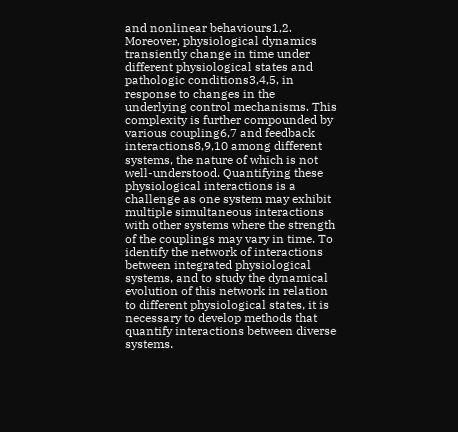and nonlinear behaviours1,2. Moreover, physiological dynamics transiently change in time under different physiological states and pathologic conditions3,4,5, in response to changes in the underlying control mechanisms. This complexity is further compounded by various coupling6,7 and feedback interactions8,9,10 among different systems, the nature of which is not well-understood. Quantifying these physiological interactions is a challenge as one system may exhibit multiple simultaneous interactions with other systems where the strength of the couplings may vary in time. To identify the network of interactions between integrated physiological systems, and to study the dynamical evolution of this network in relation to different physiological states, it is necessary to develop methods that quantify interactions between diverse systems.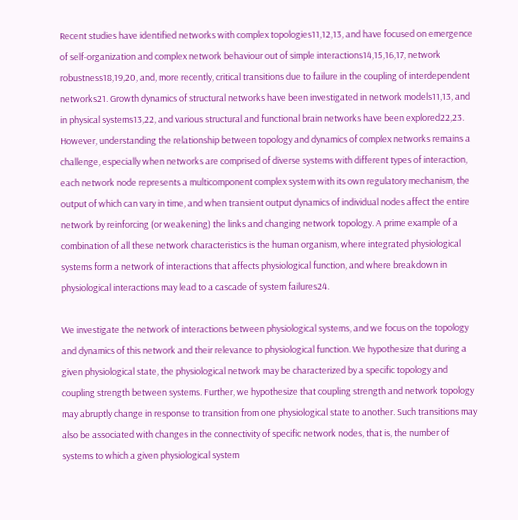Recent studies have identified networks with complex topologies11,12,13, and have focused on emergence of self-organization and complex network behaviour out of simple interactions14,15,16,17, network robustness18,19,20, and, more recently, critical transitions due to failure in the coupling of interdependent networks21. Growth dynamics of structural networks have been investigated in network models11,13, and in physical systems13,22, and various structural and functional brain networks have been explored22,23. However, understanding the relationship between topology and dynamics of complex networks remains a challenge, especially when networks are comprised of diverse systems with different types of interaction, each network node represents a multicomponent complex system with its own regulatory mechanism, the output of which can vary in time, and when transient output dynamics of individual nodes affect the entire network by reinforcing (or weakening) the links and changing network topology. A prime example of a combination of all these network characteristics is the human organism, where integrated physiological systems form a network of interactions that affects physiological function, and where breakdown in physiological interactions may lead to a cascade of system failures24.

We investigate the network of interactions between physiological systems, and we focus on the topology and dynamics of this network and their relevance to physiological function. We hypothesize that during a given physiological state, the physiological network may be characterized by a specific topology and coupling strength between systems. Further, we hypothesize that coupling strength and network topology may abruptly change in response to transition from one physiological state to another. Such transitions may also be associated with changes in the connectivity of specific network nodes, that is, the number of systems to which a given physiological system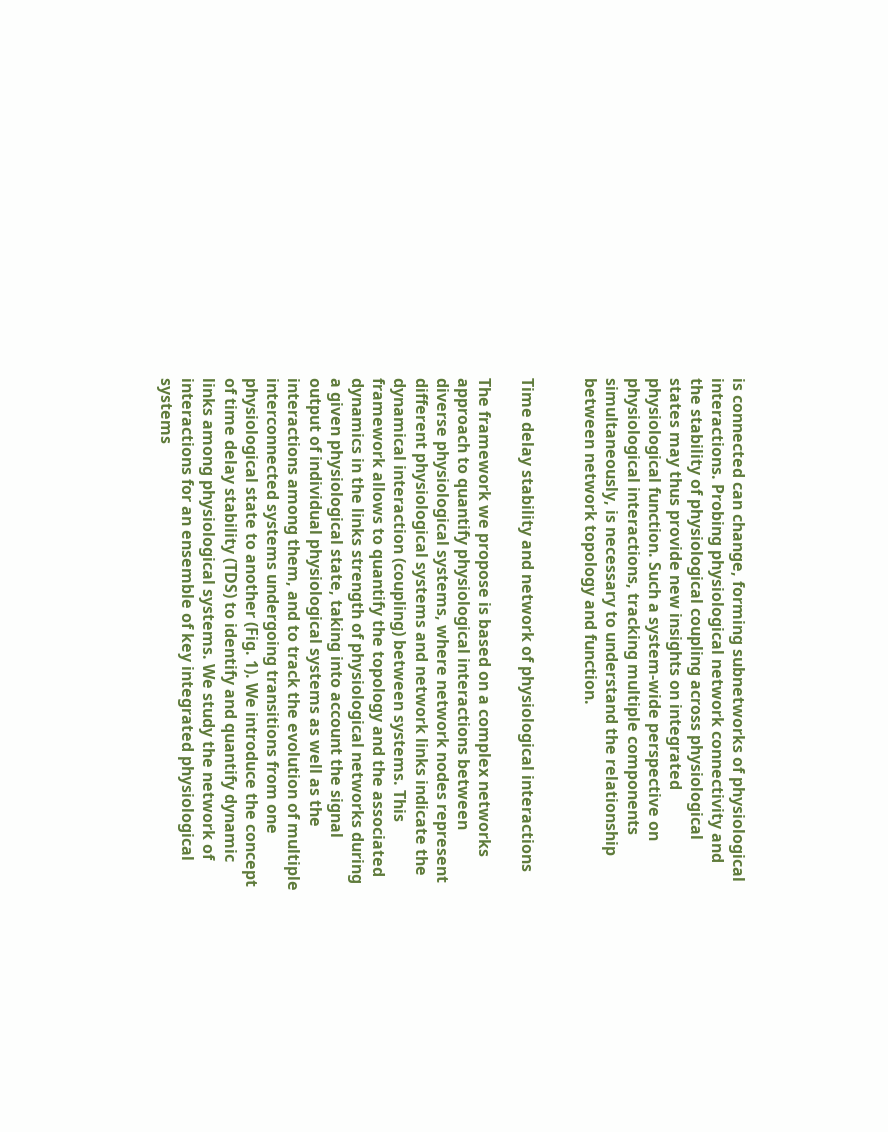is connected can change, forming subnetworks of physiological interactions. Probing physiological network connectivity and the stability of physiological coupling across physiological states may thus provide new insights on integrated physiological function. Such a system-wide perspective on physiological interactions, tracking multiple components simultaneously, is necessary to understand the relationship between network topology and function.


Time delay stability and network of physiological interactions

The framework we propose is based on a complex networks approach to quantify physiological interactions between diverse physiological systems, where network nodes represent different physiological systems and network links indicate the dynamical interaction (coupling) between systems. This framework allows to quantify the topology and the associated dynamics in the links strength of physiological networks during a given physiological state, taking into account the signal output of individual physiological systems as well as the interactions among them, and to track the evolution of multiple interconnected systems undergoing transitions from one physiological state to another (Fig. 1). We introduce the concept of time delay stability (TDS) to identify and quantify dynamic links among physiological systems. We study the network of interactions for an ensemble of key integrated physiological systems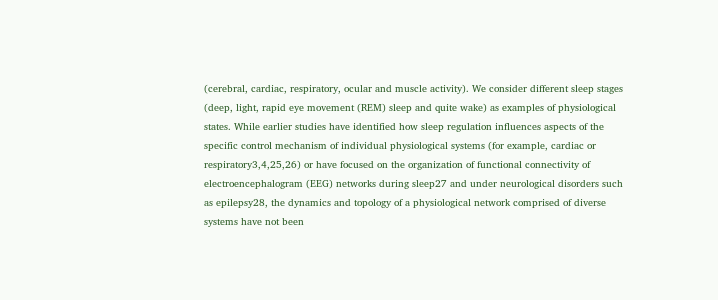(cerebral, cardiac, respiratory, ocular and muscle activity). We consider different sleep stages (deep, light, rapid eye movement (REM) sleep and quite wake) as examples of physiological states. While earlier studies have identified how sleep regulation influences aspects of the specific control mechanism of individual physiological systems (for example, cardiac or respiratory3,4,25,26) or have focused on the organization of functional connectivity of electroencephalogram (EEG) networks during sleep27 and under neurological disorders such as epilepsy28, the dynamics and topology of a physiological network comprised of diverse systems have not been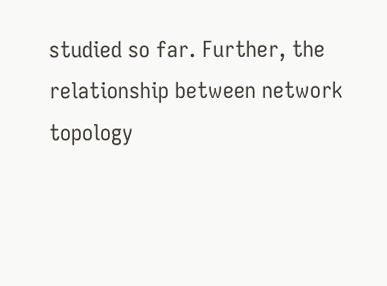studied so far. Further, the relationship between network topology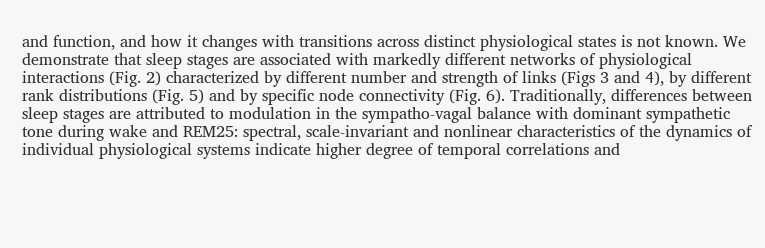and function, and how it changes with transitions across distinct physiological states is not known. We demonstrate that sleep stages are associated with markedly different networks of physiological interactions (Fig. 2) characterized by different number and strength of links (Figs 3 and 4), by different rank distributions (Fig. 5) and by specific node connectivity (Fig. 6). Traditionally, differences between sleep stages are attributed to modulation in the sympatho-vagal balance with dominant sympathetic tone during wake and REM25: spectral, scale-invariant and nonlinear characteristics of the dynamics of individual physiological systems indicate higher degree of temporal correlations and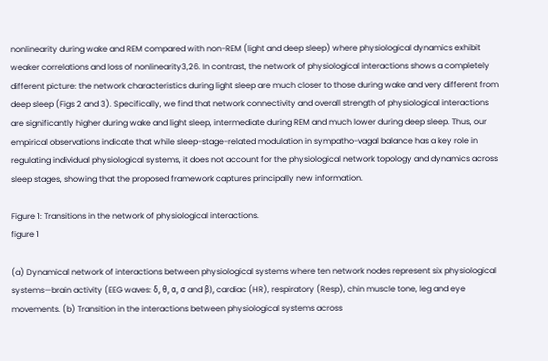nonlinearity during wake and REM compared with non-REM (light and deep sleep) where physiological dynamics exhibit weaker correlations and loss of nonlinearity3,26. In contrast, the network of physiological interactions shows a completely different picture: the network characteristics during light sleep are much closer to those during wake and very different from deep sleep (Figs 2 and 3). Specifically, we find that network connectivity and overall strength of physiological interactions are significantly higher during wake and light sleep, intermediate during REM and much lower during deep sleep. Thus, our empirical observations indicate that while sleep-stage-related modulation in sympatho-vagal balance has a key role in regulating individual physiological systems, it does not account for the physiological network topology and dynamics across sleep stages, showing that the proposed framework captures principally new information.

Figure 1: Transitions in the network of physiological interactions.
figure 1

(a) Dynamical network of interactions between physiological systems where ten network nodes represent six physiological systems—brain activity (EEG waves: δ, θ, α, σ and β), cardiac (HR), respiratory (Resp), chin muscle tone, leg and eye movements. (b) Transition in the interactions between physiological systems across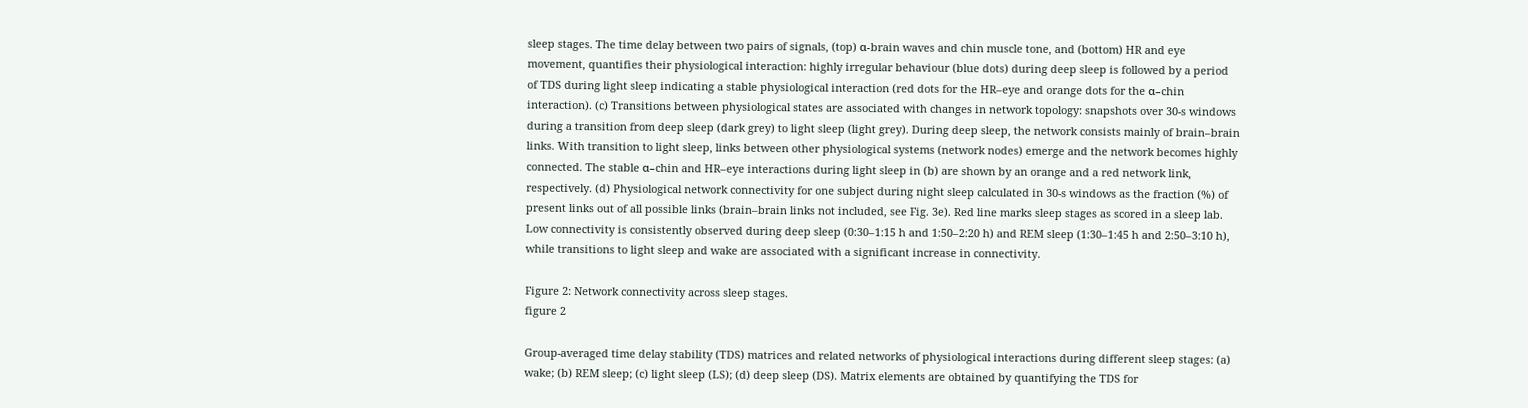sleep stages. The time delay between two pairs of signals, (top) α-brain waves and chin muscle tone, and (bottom) HR and eye movement, quantifies their physiological interaction: highly irregular behaviour (blue dots) during deep sleep is followed by a period of TDS during light sleep indicating a stable physiological interaction (red dots for the HR–eye and orange dots for the α–chin interaction). (c) Transitions between physiological states are associated with changes in network topology: snapshots over 30-s windows during a transition from deep sleep (dark grey) to light sleep (light grey). During deep sleep, the network consists mainly of brain–brain links. With transition to light sleep, links between other physiological systems (network nodes) emerge and the network becomes highly connected. The stable α–chin and HR–eye interactions during light sleep in (b) are shown by an orange and a red network link, respectively. (d) Physiological network connectivity for one subject during night sleep calculated in 30-s windows as the fraction (%) of present links out of all possible links (brain–brain links not included, see Fig. 3e). Red line marks sleep stages as scored in a sleep lab. Low connectivity is consistently observed during deep sleep (0:30–1:15 h and 1:50–2:20 h) and REM sleep (1:30–1:45 h and 2:50–3:10 h), while transitions to light sleep and wake are associated with a significant increase in connectivity.

Figure 2: Network connectivity across sleep stages.
figure 2

Group-averaged time delay stability (TDS) matrices and related networks of physiological interactions during different sleep stages: (a) wake; (b) REM sleep; (c) light sleep (LS); (d) deep sleep (DS). Matrix elements are obtained by quantifying the TDS for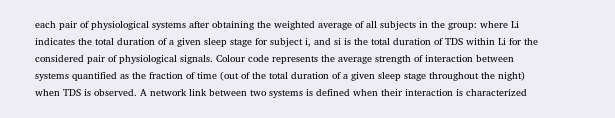each pair of physiological systems after obtaining the weighted average of all subjects in the group: where Li indicates the total duration of a given sleep stage for subject i, and si is the total duration of TDS within Li for the considered pair of physiological signals. Colour code represents the average strength of interaction between systems quantified as the fraction of time (out of the total duration of a given sleep stage throughout the night) when TDS is observed. A network link between two systems is defined when their interaction is characterized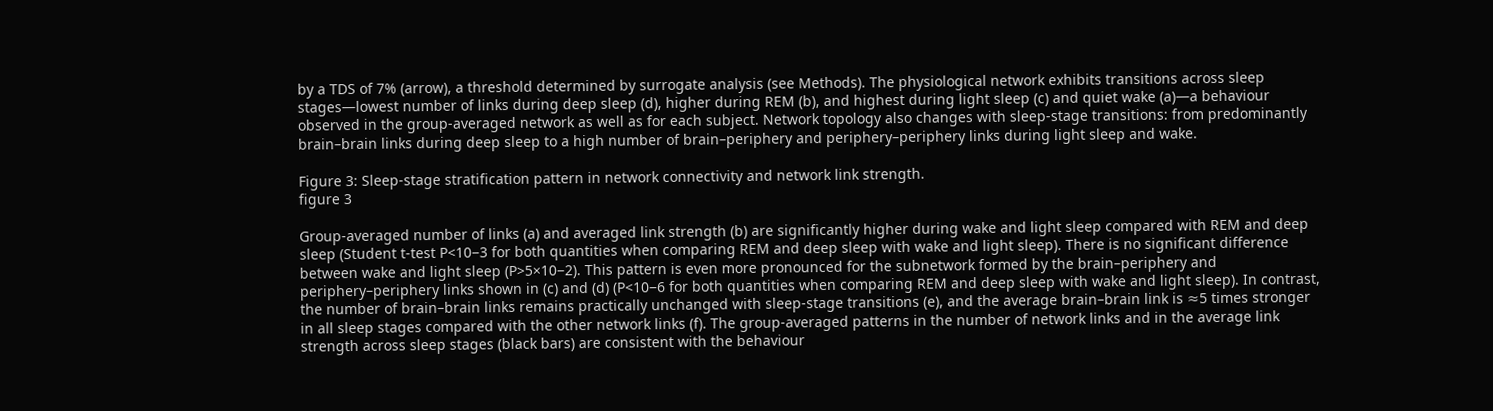by a TDS of 7% (arrow), a threshold determined by surrogate analysis (see Methods). The physiological network exhibits transitions across sleep stages—lowest number of links during deep sleep (d), higher during REM (b), and highest during light sleep (c) and quiet wake (a)—a behaviour observed in the group-averaged network as well as for each subject. Network topology also changes with sleep-stage transitions: from predominantly brain–brain links during deep sleep to a high number of brain–periphery and periphery–periphery links during light sleep and wake.

Figure 3: Sleep-stage stratification pattern in network connectivity and network link strength.
figure 3

Group-averaged number of links (a) and averaged link strength (b) are significantly higher during wake and light sleep compared with REM and deep sleep (Student t-test P<10−3 for both quantities when comparing REM and deep sleep with wake and light sleep). There is no significant difference between wake and light sleep (P>5×10−2). This pattern is even more pronounced for the subnetwork formed by the brain–periphery and periphery–periphery links shown in (c) and (d) (P<10−6 for both quantities when comparing REM and deep sleep with wake and light sleep). In contrast, the number of brain–brain links remains practically unchanged with sleep-stage transitions (e), and the average brain–brain link is ≈5 times stronger in all sleep stages compared with the other network links (f). The group-averaged patterns in the number of network links and in the average link strength across sleep stages (black bars) are consistent with the behaviour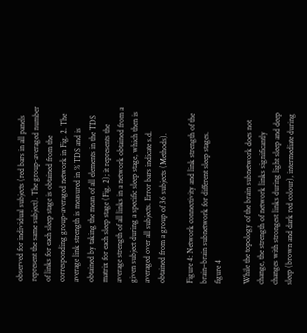observed for individual subjects (red bars in all panels represent the same subject). The group-averaged number of links for each sleep stage is obtained from the corresponding group-averaged network in Fig. 2. The average link strength is measured in % TDS and is obtained by taking the mean of all elements in the TDS matrix for each sleep stage (Fig. 2); it represents the average strength of all links in a network obtained from a given subject during a specific sleep stage, which then is averaged over all subjects. Error bars indicate s.d. obtained from a group of 36 subjects (Methods).

Figure 4: Network connectivity and link strength of the brain–brain subnetwork for different sleep stages.
figure 4

While the topology of the brain subnetwork does not change, the strength of network links significantly changes with strongest links during light sleep and deep sleep (brown and dark red colour), intermediate during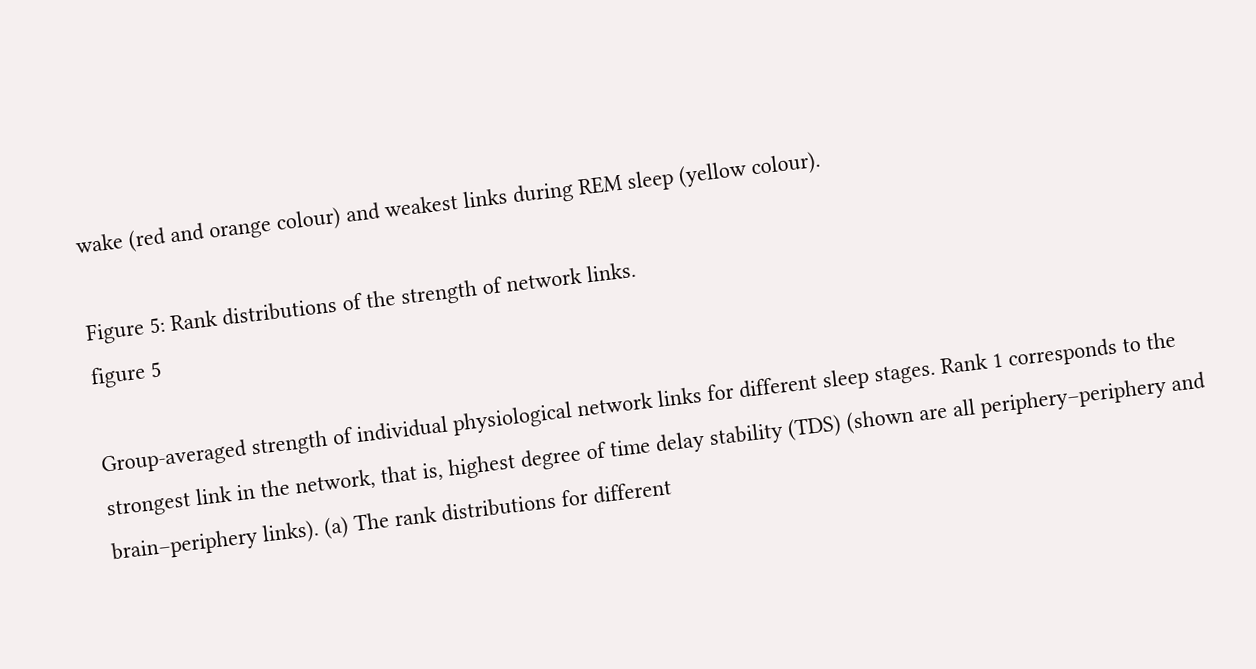wake (red and orange colour) and weakest links during REM sleep (yellow colour).

Figure 5: Rank distributions of the strength of network links.
figure 5

Group-averaged strength of individual physiological network links for different sleep stages. Rank 1 corresponds to the strongest link in the network, that is, highest degree of time delay stability (TDS) (shown are all periphery–periphery and brain–periphery links). (a) The rank distributions for different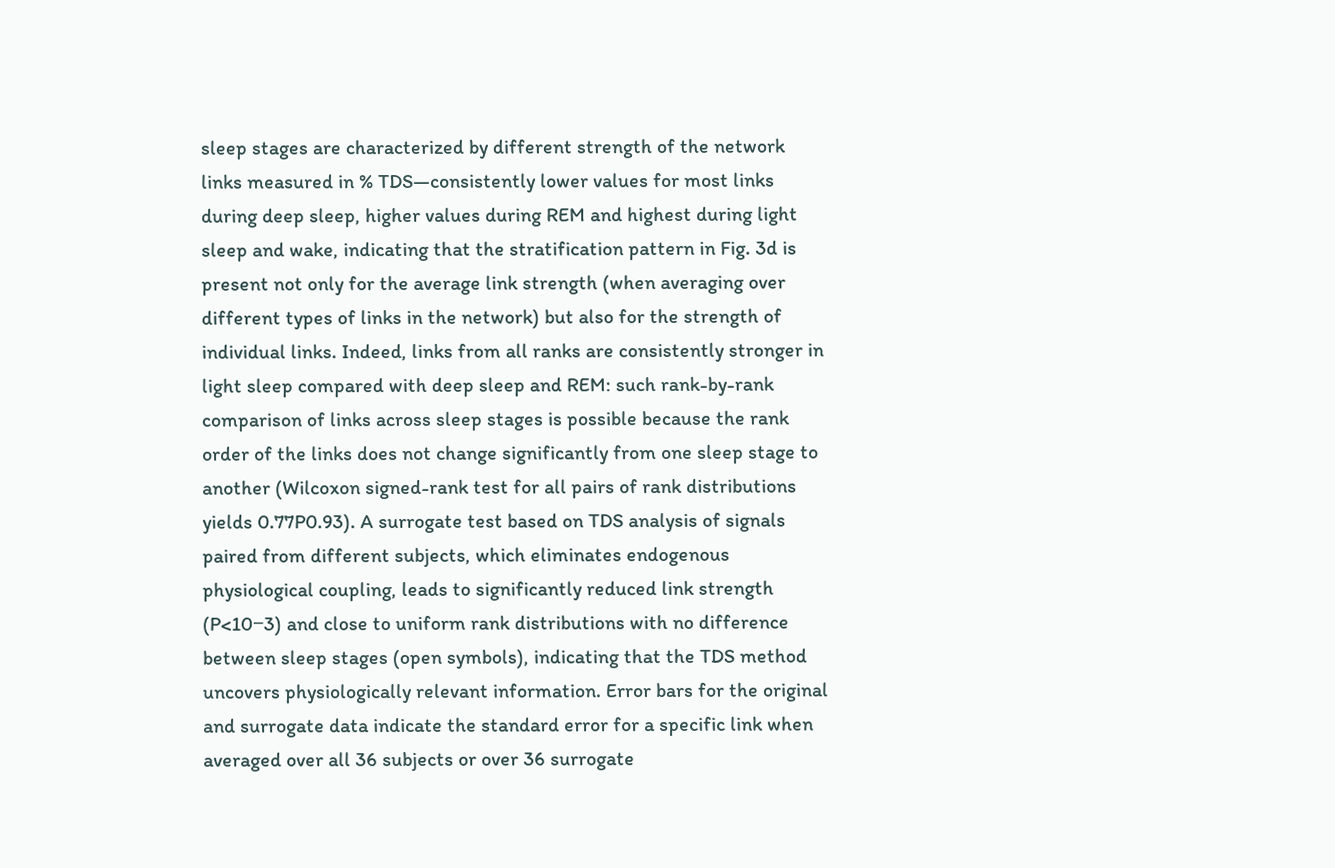sleep stages are characterized by different strength of the network links measured in % TDS—consistently lower values for most links during deep sleep, higher values during REM and highest during light sleep and wake, indicating that the stratification pattern in Fig. 3d is present not only for the average link strength (when averaging over different types of links in the network) but also for the strength of individual links. Indeed, links from all ranks are consistently stronger in light sleep compared with deep sleep and REM: such rank-by-rank comparison of links across sleep stages is possible because the rank order of the links does not change significantly from one sleep stage to another (Wilcoxon signed-rank test for all pairs of rank distributions yields 0.77P0.93). A surrogate test based on TDS analysis of signals paired from different subjects, which eliminates endogenous physiological coupling, leads to significantly reduced link strength (P<10−3) and close to uniform rank distributions with no difference between sleep stages (open symbols), indicating that the TDS method uncovers physiologically relevant information. Error bars for the original and surrogate data indicate the standard error for a specific link when averaged over all 36 subjects or over 36 surrogate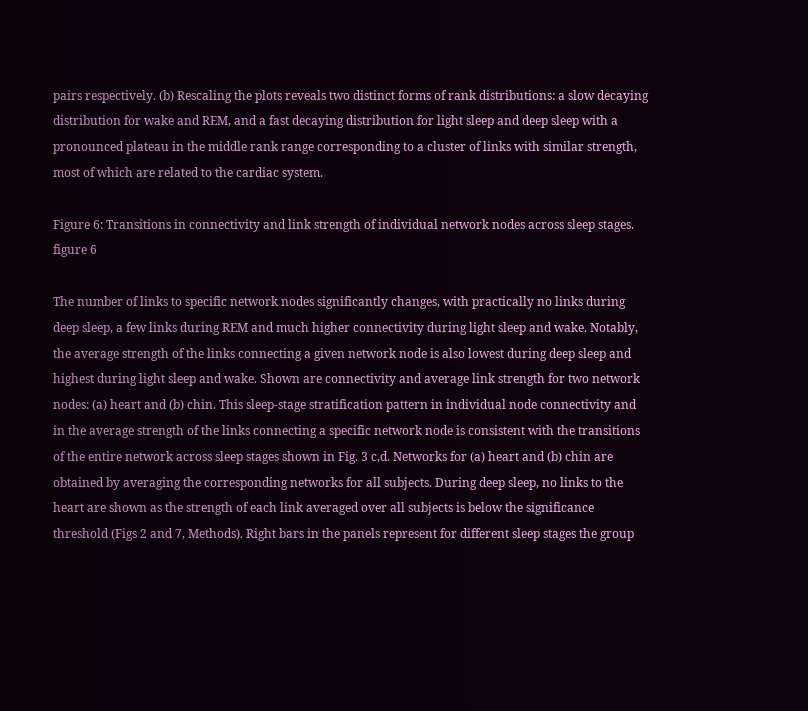pairs respectively. (b) Rescaling the plots reveals two distinct forms of rank distributions: a slow decaying distribution for wake and REM, and a fast decaying distribution for light sleep and deep sleep with a pronounced plateau in the middle rank range corresponding to a cluster of links with similar strength, most of which are related to the cardiac system.

Figure 6: Transitions in connectivity and link strength of individual network nodes across sleep stages.
figure 6

The number of links to specific network nodes significantly changes, with practically no links during deep sleep, a few links during REM and much higher connectivity during light sleep and wake. Notably, the average strength of the links connecting a given network node is also lowest during deep sleep and highest during light sleep and wake. Shown are connectivity and average link strength for two network nodes: (a) heart and (b) chin. This sleep-stage stratification pattern in individual node connectivity and in the average strength of the links connecting a specific network node is consistent with the transitions of the entire network across sleep stages shown in Fig. 3 c,d. Networks for (a) heart and (b) chin are obtained by averaging the corresponding networks for all subjects. During deep sleep, no links to the heart are shown as the strength of each link averaged over all subjects is below the significance threshold (Figs 2 and 7, Methods). Right bars in the panels represent for different sleep stages the group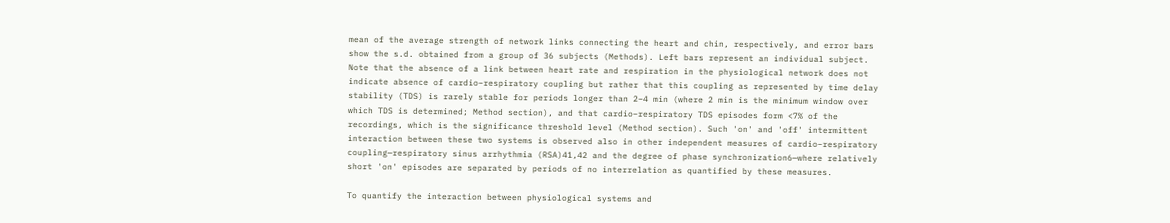mean of the average strength of network links connecting the heart and chin, respectively, and error bars show the s.d. obtained from a group of 36 subjects (Methods). Left bars represent an individual subject. Note that the absence of a link between heart rate and respiration in the physiological network does not indicate absence of cardio–respiratory coupling but rather that this coupling as represented by time delay stability (TDS) is rarely stable for periods longer than 2–4 min (where 2 min is the minimum window over which TDS is determined; Method section), and that cardio–respiratory TDS episodes form <7% of the recordings, which is the significance threshold level (Method section). Such 'on' and 'off' intermittent interaction between these two systems is observed also in other independent measures of cardio–respiratory coupling—respiratory sinus arrhythmia (RSA)41,42 and the degree of phase synchronization6—where relatively short 'on' episodes are separated by periods of no interrelation as quantified by these measures.

To quantify the interaction between physiological systems and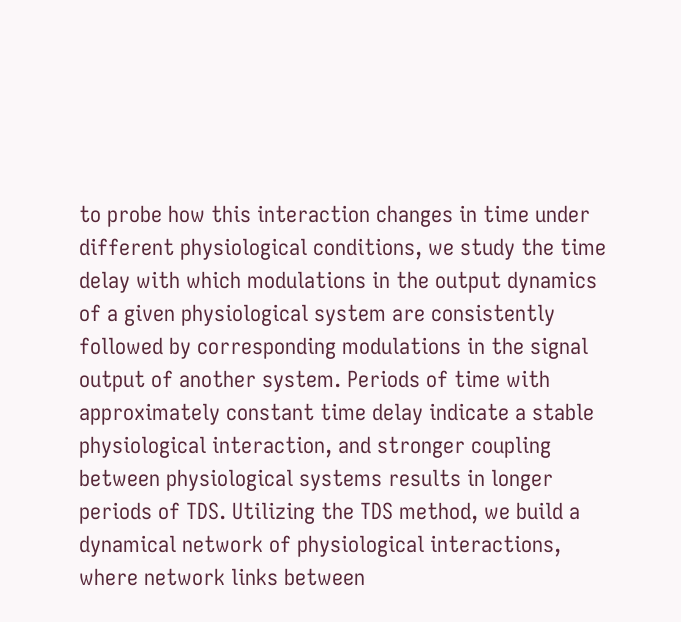to probe how this interaction changes in time under different physiological conditions, we study the time delay with which modulations in the output dynamics of a given physiological system are consistently followed by corresponding modulations in the signal output of another system. Periods of time with approximately constant time delay indicate a stable physiological interaction, and stronger coupling between physiological systems results in longer periods of TDS. Utilizing the TDS method, we build a dynamical network of physiological interactions, where network links between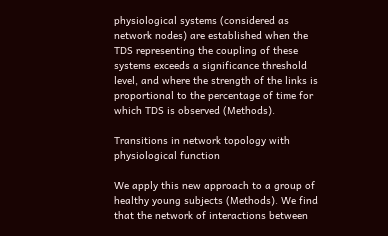physiological systems (considered as network nodes) are established when the TDS representing the coupling of these systems exceeds a significance threshold level, and where the strength of the links is proportional to the percentage of time for which TDS is observed (Methods).

Transitions in network topology with physiological function

We apply this new approach to a group of healthy young subjects (Methods). We find that the network of interactions between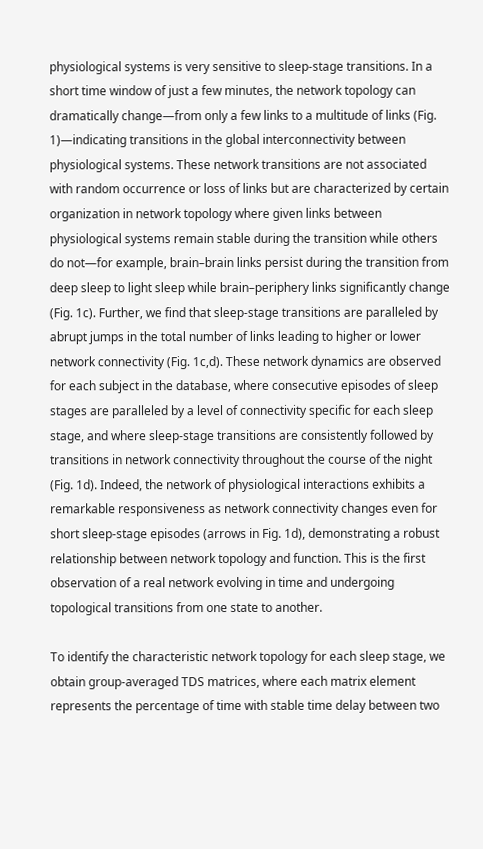physiological systems is very sensitive to sleep-stage transitions. In a short time window of just a few minutes, the network topology can dramatically change—from only a few links to a multitude of links (Fig. 1)—indicating transitions in the global interconnectivity between physiological systems. These network transitions are not associated with random occurrence or loss of links but are characterized by certain organization in network topology where given links between physiological systems remain stable during the transition while others do not—for example, brain–brain links persist during the transition from deep sleep to light sleep while brain–periphery links significantly change (Fig. 1c). Further, we find that sleep-stage transitions are paralleled by abrupt jumps in the total number of links leading to higher or lower network connectivity (Fig. 1c,d). These network dynamics are observed for each subject in the database, where consecutive episodes of sleep stages are paralleled by a level of connectivity specific for each sleep stage, and where sleep-stage transitions are consistently followed by transitions in network connectivity throughout the course of the night (Fig. 1d). Indeed, the network of physiological interactions exhibits a remarkable responsiveness as network connectivity changes even for short sleep-stage episodes (arrows in Fig. 1d), demonstrating a robust relationship between network topology and function. This is the first observation of a real network evolving in time and undergoing topological transitions from one state to another.

To identify the characteristic network topology for each sleep stage, we obtain group-averaged TDS matrices, where each matrix element represents the percentage of time with stable time delay between two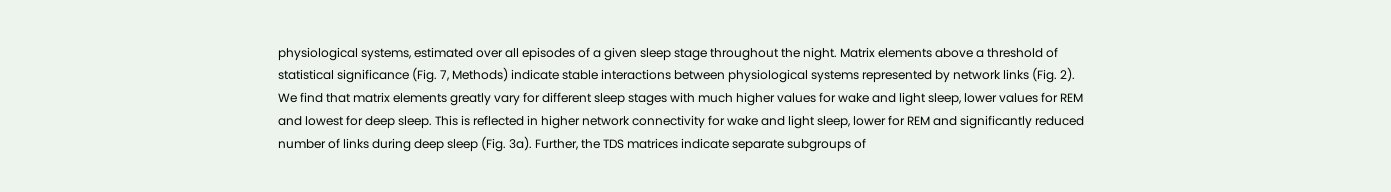physiological systems, estimated over all episodes of a given sleep stage throughout the night. Matrix elements above a threshold of statistical significance (Fig. 7, Methods) indicate stable interactions between physiological systems represented by network links (Fig. 2). We find that matrix elements greatly vary for different sleep stages with much higher values for wake and light sleep, lower values for REM and lowest for deep sleep. This is reflected in higher network connectivity for wake and light sleep, lower for REM and significantly reduced number of links during deep sleep (Fig. 3a). Further, the TDS matrices indicate separate subgroups of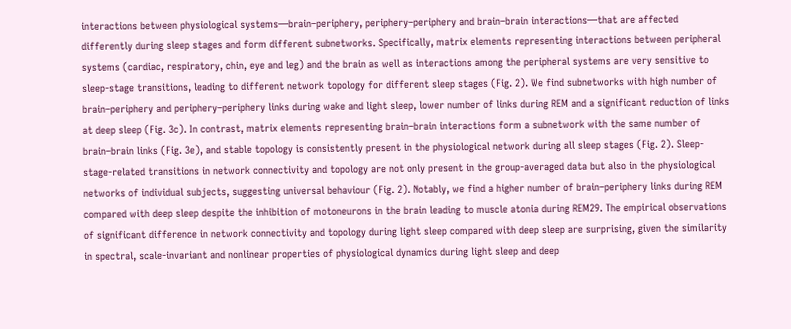interactions between physiological systems—brain–periphery, periphery–periphery and brain–brain interactions—that are affected differently during sleep stages and form different subnetworks. Specifically, matrix elements representing interactions between peripheral systems (cardiac, respiratory, chin, eye and leg) and the brain as well as interactions among the peripheral systems are very sensitive to sleep-stage transitions, leading to different network topology for different sleep stages (Fig. 2). We find subnetworks with high number of brain–periphery and periphery–periphery links during wake and light sleep, lower number of links during REM and a significant reduction of links at deep sleep (Fig. 3c). In contrast, matrix elements representing brain–brain interactions form a subnetwork with the same number of brain–brain links (Fig. 3e), and stable topology is consistently present in the physiological network during all sleep stages (Fig. 2). Sleep-stage-related transitions in network connectivity and topology are not only present in the group-averaged data but also in the physiological networks of individual subjects, suggesting universal behaviour (Fig. 2). Notably, we find a higher number of brain–periphery links during REM compared with deep sleep despite the inhibition of motoneurons in the brain leading to muscle atonia during REM29. The empirical observations of significant difference in network connectivity and topology during light sleep compared with deep sleep are surprising, given the similarity in spectral, scale-invariant and nonlinear properties of physiological dynamics during light sleep and deep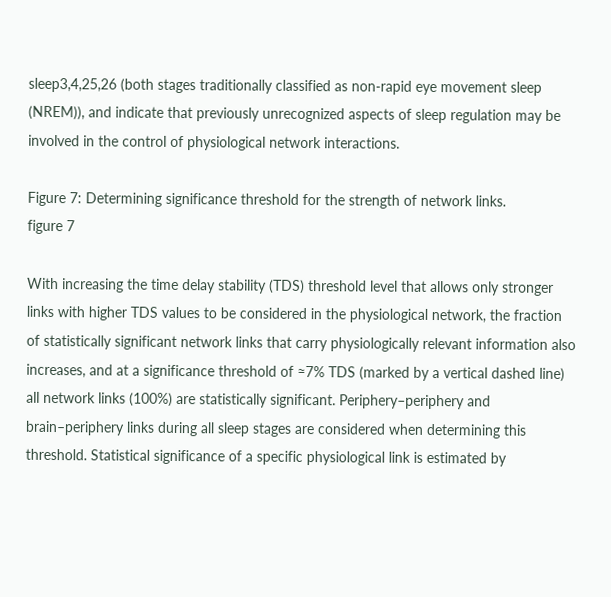sleep3,4,25,26 (both stages traditionally classified as non-rapid eye movement sleep (NREM)), and indicate that previously unrecognized aspects of sleep regulation may be involved in the control of physiological network interactions.

Figure 7: Determining significance threshold for the strength of network links.
figure 7

With increasing the time delay stability (TDS) threshold level that allows only stronger links with higher TDS values to be considered in the physiological network, the fraction of statistically significant network links that carry physiologically relevant information also increases, and at a significance threshold of ≈7% TDS (marked by a vertical dashed line) all network links (100%) are statistically significant. Periphery–periphery and brain–periphery links during all sleep stages are considered when determining this threshold. Statistical significance of a specific physiological link is estimated by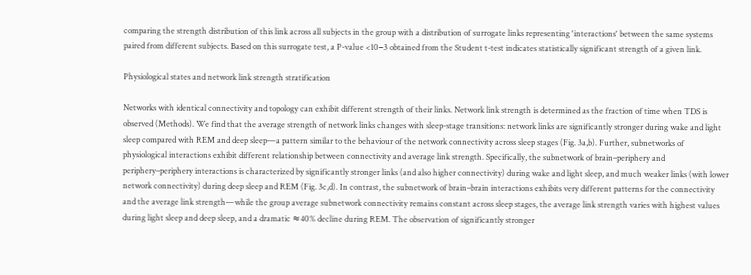comparing the strength distribution of this link across all subjects in the group with a distribution of surrogate links representing 'interactions' between the same systems paired from different subjects. Based on this surrogate test, a P-value <10−3 obtained from the Student t-test indicates statistically significant strength of a given link.

Physiological states and network link strength stratification

Networks with identical connectivity and topology can exhibit different strength of their links. Network link strength is determined as the fraction of time when TDS is observed (Methods). We find that the average strength of network links changes with sleep-stage transitions: network links are significantly stronger during wake and light sleep compared with REM and deep sleep—a pattern similar to the behaviour of the network connectivity across sleep stages (Fig. 3a,b). Further, subnetworks of physiological interactions exhibit different relationship between connectivity and average link strength. Specifically, the subnetwork of brain–periphery and periphery–periphery interactions is characterized by significantly stronger links (and also higher connectivity) during wake and light sleep, and much weaker links (with lower network connectivity) during deep sleep and REM (Fig. 3c,d). In contrast, the subnetwork of brain–brain interactions exhibits very different patterns for the connectivity and the average link strength—while the group average subnetwork connectivity remains constant across sleep stages, the average link strength varies with highest values during light sleep and deep sleep, and a dramatic ≈40% decline during REM. The observation of significantly stronger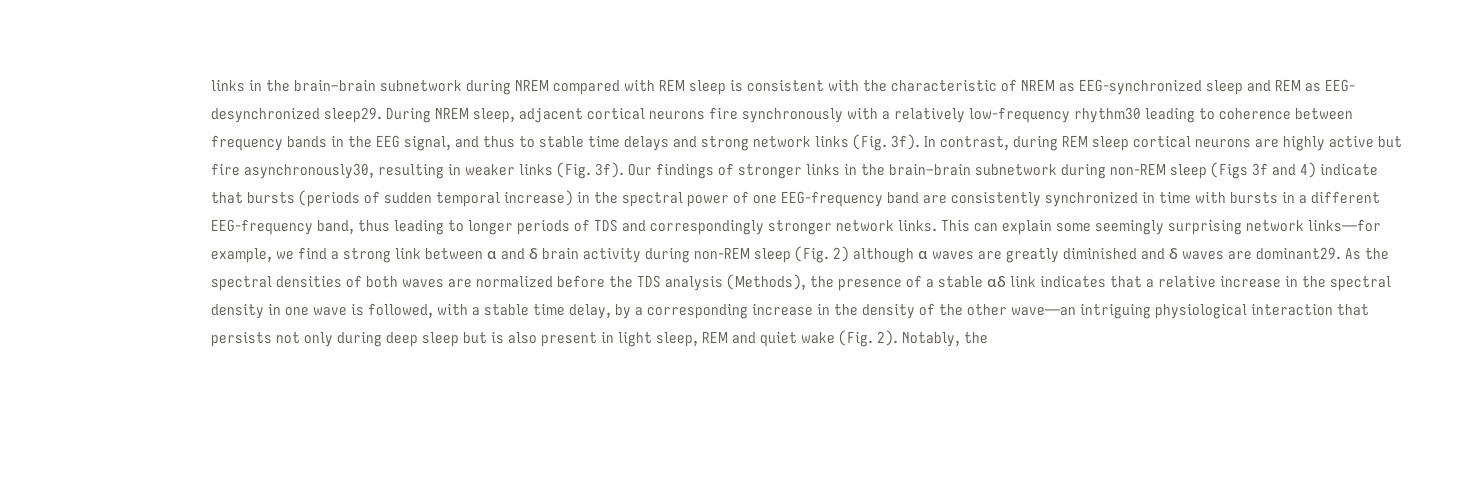links in the brain–brain subnetwork during NREM compared with REM sleep is consistent with the characteristic of NREM as EEG-synchronized sleep and REM as EEG-desynchronized sleep29. During NREM sleep, adjacent cortical neurons fire synchronously with a relatively low-frequency rhythm30 leading to coherence between frequency bands in the EEG signal, and thus to stable time delays and strong network links (Fig. 3f). In contrast, during REM sleep cortical neurons are highly active but fire asynchronously30, resulting in weaker links (Fig. 3f). Our findings of stronger links in the brain–brain subnetwork during non-REM sleep (Figs 3f and 4) indicate that bursts (periods of sudden temporal increase) in the spectral power of one EEG-frequency band are consistently synchronized in time with bursts in a different EEG-frequency band, thus leading to longer periods of TDS and correspondingly stronger network links. This can explain some seemingly surprising network links—for example, we find a strong link between α and δ brain activity during non-REM sleep (Fig. 2) although α waves are greatly diminished and δ waves are dominant29. As the spectral densities of both waves are normalized before the TDS analysis (Methods), the presence of a stable αδ link indicates that a relative increase in the spectral density in one wave is followed, with a stable time delay, by a corresponding increase in the density of the other wave—an intriguing physiological interaction that persists not only during deep sleep but is also present in light sleep, REM and quiet wake (Fig. 2). Notably, the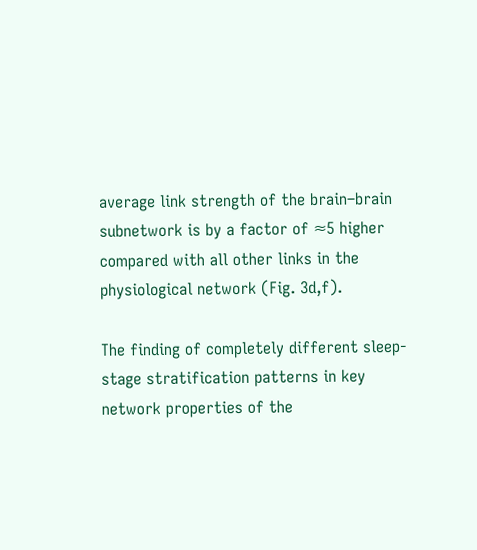average link strength of the brain–brain subnetwork is by a factor of ≈5 higher compared with all other links in the physiological network (Fig. 3d,f).

The finding of completely different sleep-stage stratification patterns in key network properties of the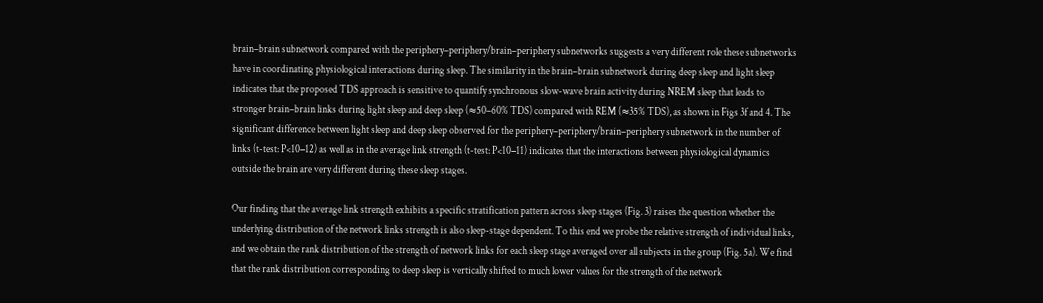brain–brain subnetwork compared with the periphery–periphery/brain–periphery subnetworks suggests a very different role these subnetworks have in coordinating physiological interactions during sleep. The similarity in the brain–brain subnetwork during deep sleep and light sleep indicates that the proposed TDS approach is sensitive to quantify synchronous slow-wave brain activity during NREM sleep that leads to stronger brain–brain links during light sleep and deep sleep (≈50–60% TDS) compared with REM (≈35% TDS), as shown in Figs 3f and 4. The significant difference between light sleep and deep sleep observed for the periphery–periphery/brain–periphery subnetwork in the number of links (t-test: P<10−12) as well as in the average link strength (t-test: P<10−11) indicates that the interactions between physiological dynamics outside the brain are very different during these sleep stages.

Our finding that the average link strength exhibits a specific stratification pattern across sleep stages (Fig. 3) raises the question whether the underlying distribution of the network links strength is also sleep-stage dependent. To this end we probe the relative strength of individual links, and we obtain the rank distribution of the strength of network links for each sleep stage averaged over all subjects in the group (Fig. 5a). We find that the rank distribution corresponding to deep sleep is vertically shifted to much lower values for the strength of the network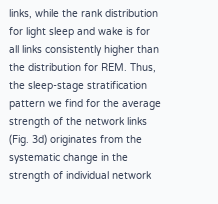links, while the rank distribution for light sleep and wake is for all links consistently higher than the distribution for REM. Thus, the sleep-stage stratification pattern we find for the average strength of the network links (Fig. 3d) originates from the systematic change in the strength of individual network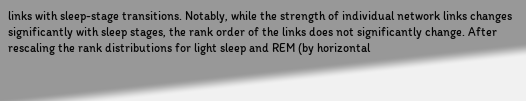links with sleep-stage transitions. Notably, while the strength of individual network links changes significantly with sleep stages, the rank order of the links does not significantly change. After rescaling the rank distributions for light sleep and REM (by horizontal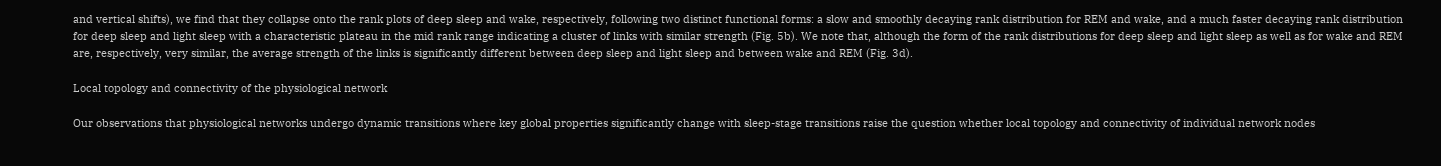and vertical shifts), we find that they collapse onto the rank plots of deep sleep and wake, respectively, following two distinct functional forms: a slow and smoothly decaying rank distribution for REM and wake, and a much faster decaying rank distribution for deep sleep and light sleep with a characteristic plateau in the mid rank range indicating a cluster of links with similar strength (Fig. 5b). We note that, although the form of the rank distributions for deep sleep and light sleep as well as for wake and REM are, respectively, very similar, the average strength of the links is significantly different between deep sleep and light sleep and between wake and REM (Fig. 3d).

Local topology and connectivity of the physiological network

Our observations that physiological networks undergo dynamic transitions where key global properties significantly change with sleep-stage transitions raise the question whether local topology and connectivity of individual network nodes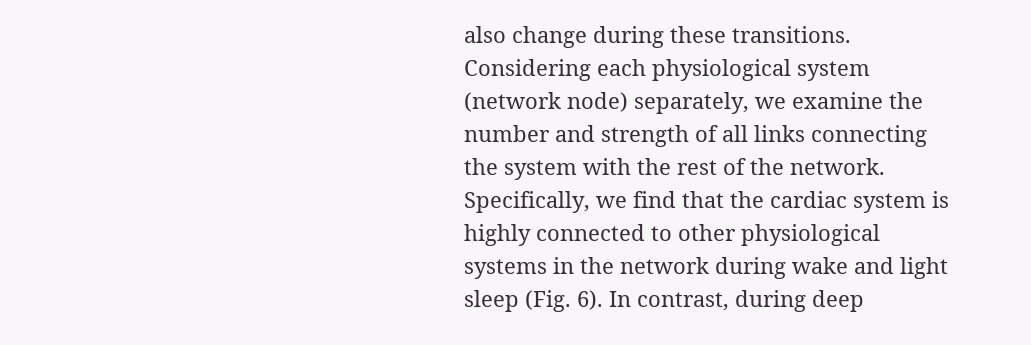also change during these transitions. Considering each physiological system (network node) separately, we examine the number and strength of all links connecting the system with the rest of the network. Specifically, we find that the cardiac system is highly connected to other physiological systems in the network during wake and light sleep (Fig. 6). In contrast, during deep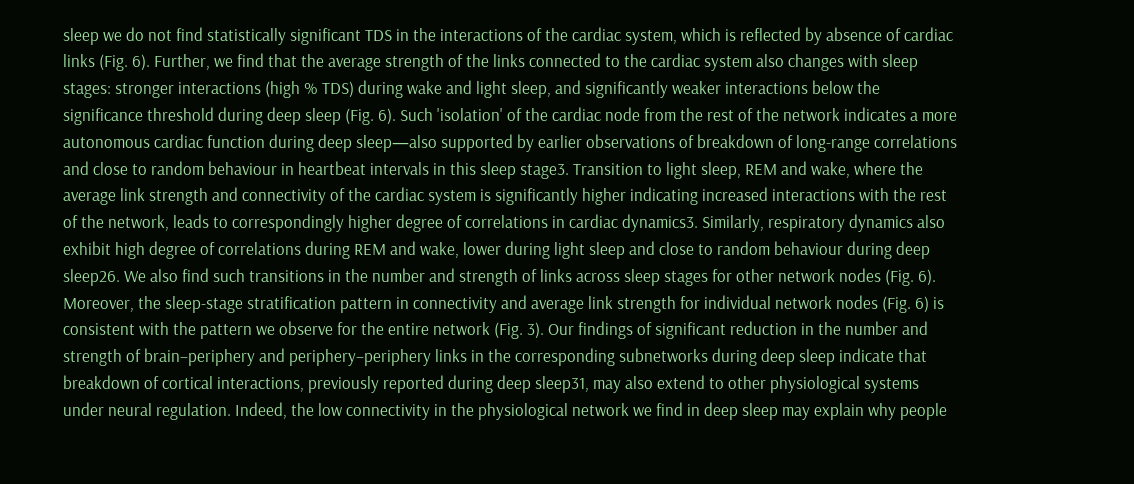sleep we do not find statistically significant TDS in the interactions of the cardiac system, which is reflected by absence of cardiac links (Fig. 6). Further, we find that the average strength of the links connected to the cardiac system also changes with sleep stages: stronger interactions (high % TDS) during wake and light sleep, and significantly weaker interactions below the significance threshold during deep sleep (Fig. 6). Such 'isolation' of the cardiac node from the rest of the network indicates a more autonomous cardiac function during deep sleep—also supported by earlier observations of breakdown of long-range correlations and close to random behaviour in heartbeat intervals in this sleep stage3. Transition to light sleep, REM and wake, where the average link strength and connectivity of the cardiac system is significantly higher indicating increased interactions with the rest of the network, leads to correspondingly higher degree of correlations in cardiac dynamics3. Similarly, respiratory dynamics also exhibit high degree of correlations during REM and wake, lower during light sleep and close to random behaviour during deep sleep26. We also find such transitions in the number and strength of links across sleep stages for other network nodes (Fig. 6). Moreover, the sleep-stage stratification pattern in connectivity and average link strength for individual network nodes (Fig. 6) is consistent with the pattern we observe for the entire network (Fig. 3). Our findings of significant reduction in the number and strength of brain–periphery and periphery–periphery links in the corresponding subnetworks during deep sleep indicate that breakdown of cortical interactions, previously reported during deep sleep31, may also extend to other physiological systems under neural regulation. Indeed, the low connectivity in the physiological network we find in deep sleep may explain why people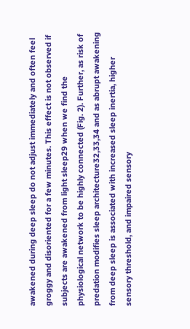awakened during deep sleep do not adjust immediately and often feel groggy and disoriented for a few minutes. This effect is not observed if subjects are awakened from light sleep29 when we find the physiological network to be highly connected (Fig. 2). Further, as risk of predation modifies sleep architecture32,33,34 and as abrupt awakening from deep sleep is associated with increased sleep inertia, higher sensory threshold, and impaired sensory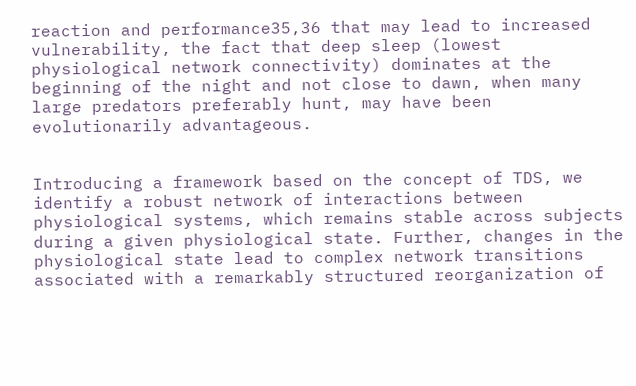reaction and performance35,36 that may lead to increased vulnerability, the fact that deep sleep (lowest physiological network connectivity) dominates at the beginning of the night and not close to dawn, when many large predators preferably hunt, may have been evolutionarily advantageous.


Introducing a framework based on the concept of TDS, we identify a robust network of interactions between physiological systems, which remains stable across subjects during a given physiological state. Further, changes in the physiological state lead to complex network transitions associated with a remarkably structured reorganization of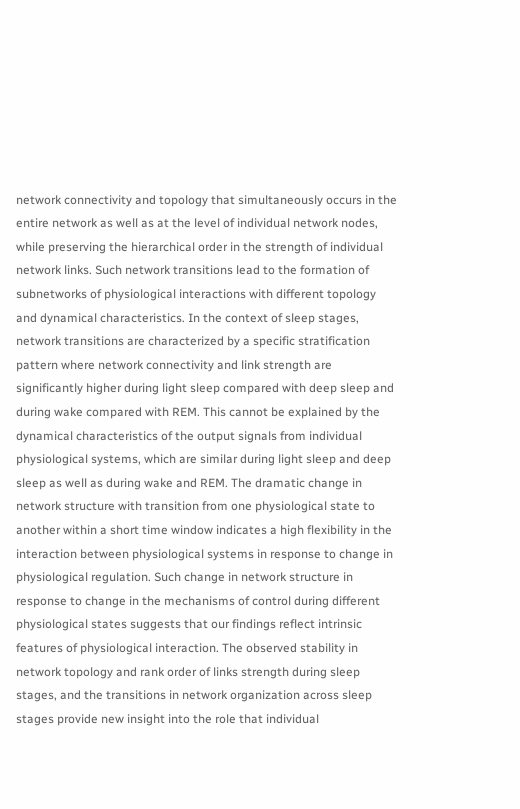network connectivity and topology that simultaneously occurs in the entire network as well as at the level of individual network nodes, while preserving the hierarchical order in the strength of individual network links. Such network transitions lead to the formation of subnetworks of physiological interactions with different topology and dynamical characteristics. In the context of sleep stages, network transitions are characterized by a specific stratification pattern where network connectivity and link strength are significantly higher during light sleep compared with deep sleep and during wake compared with REM. This cannot be explained by the dynamical characteristics of the output signals from individual physiological systems, which are similar during light sleep and deep sleep as well as during wake and REM. The dramatic change in network structure with transition from one physiological state to another within a short time window indicates a high flexibility in the interaction between physiological systems in response to change in physiological regulation. Such change in network structure in response to change in the mechanisms of control during different physiological states suggests that our findings reflect intrinsic features of physiological interaction. The observed stability in network topology and rank order of links strength during sleep stages, and the transitions in network organization across sleep stages provide new insight into the role that individual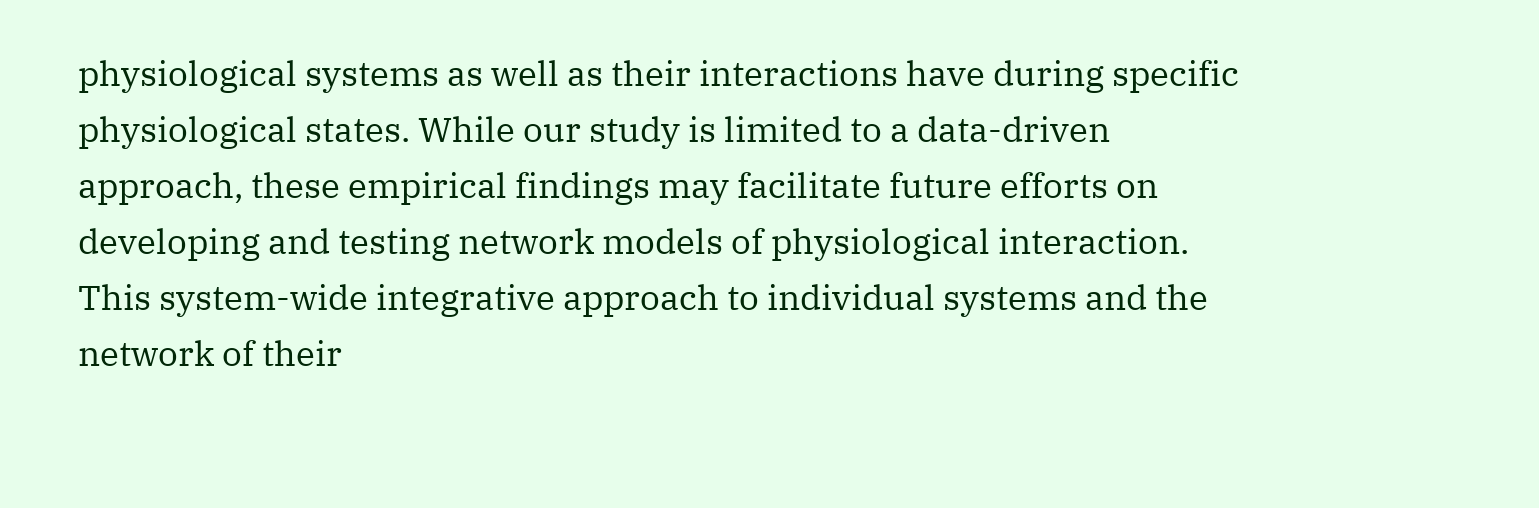physiological systems as well as their interactions have during specific physiological states. While our study is limited to a data-driven approach, these empirical findings may facilitate future efforts on developing and testing network models of physiological interaction. This system-wide integrative approach to individual systems and the network of their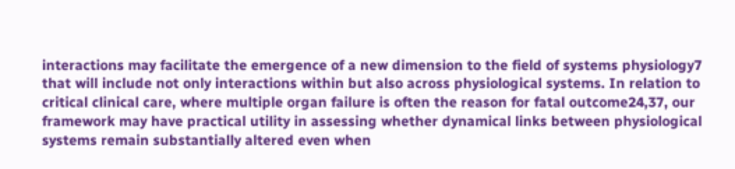interactions may facilitate the emergence of a new dimension to the field of systems physiology7 that will include not only interactions within but also across physiological systems. In relation to critical clinical care, where multiple organ failure is often the reason for fatal outcome24,37, our framework may have practical utility in assessing whether dynamical links between physiological systems remain substantially altered even when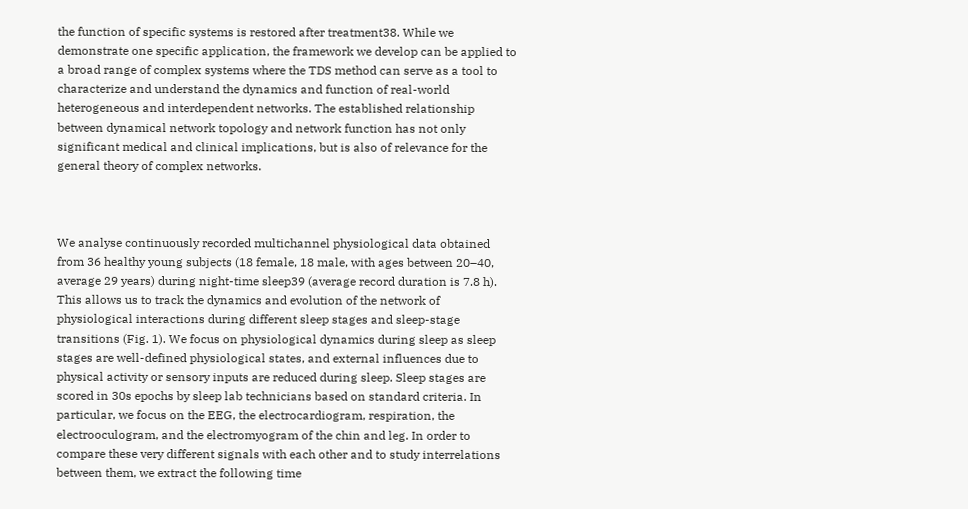the function of specific systems is restored after treatment38. While we demonstrate one specific application, the framework we develop can be applied to a broad range of complex systems where the TDS method can serve as a tool to characterize and understand the dynamics and function of real-world heterogeneous and interdependent networks. The established relationship between dynamical network topology and network function has not only significant medical and clinical implications, but is also of relevance for the general theory of complex networks.



We analyse continuously recorded multichannel physiological data obtained from 36 healthy young subjects (18 female, 18 male, with ages between 20–40, average 29 years) during night-time sleep39 (average record duration is 7.8 h). This allows us to track the dynamics and evolution of the network of physiological interactions during different sleep stages and sleep-stage transitions (Fig. 1). We focus on physiological dynamics during sleep as sleep stages are well-defined physiological states, and external influences due to physical activity or sensory inputs are reduced during sleep. Sleep stages are scored in 30s epochs by sleep lab technicians based on standard criteria. In particular, we focus on the EEG, the electrocardiogram, respiration, the electrooculogram, and the electromyogram of the chin and leg. In order to compare these very different signals with each other and to study interrelations between them, we extract the following time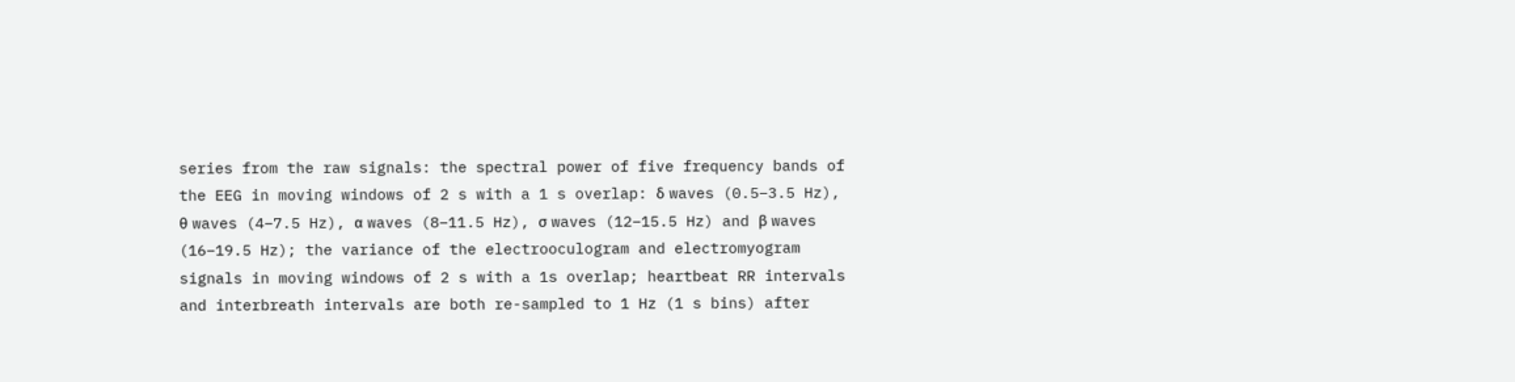series from the raw signals: the spectral power of five frequency bands of the EEG in moving windows of 2 s with a 1 s overlap: δ waves (0.5–3.5 Hz), θ waves (4–7.5 Hz), α waves (8–11.5 Hz), σ waves (12–15.5 Hz) and β waves (16–19.5 Hz); the variance of the electrooculogram and electromyogram signals in moving windows of 2 s with a 1s overlap; heartbeat RR intervals and interbreath intervals are both re-sampled to 1 Hz (1 s bins) after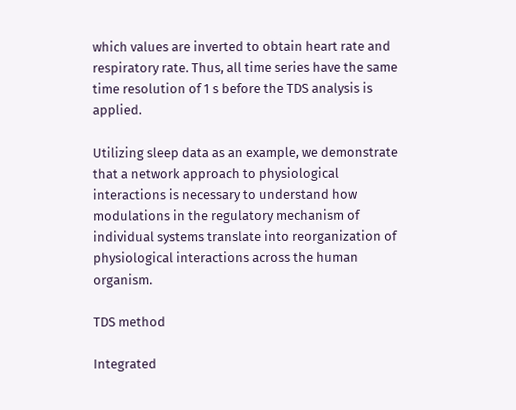which values are inverted to obtain heart rate and respiratory rate. Thus, all time series have the same time resolution of 1 s before the TDS analysis is applied.

Utilizing sleep data as an example, we demonstrate that a network approach to physiological interactions is necessary to understand how modulations in the regulatory mechanism of individual systems translate into reorganization of physiological interactions across the human organism.

TDS method

Integrated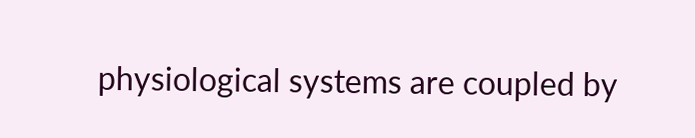physiological systems are coupled by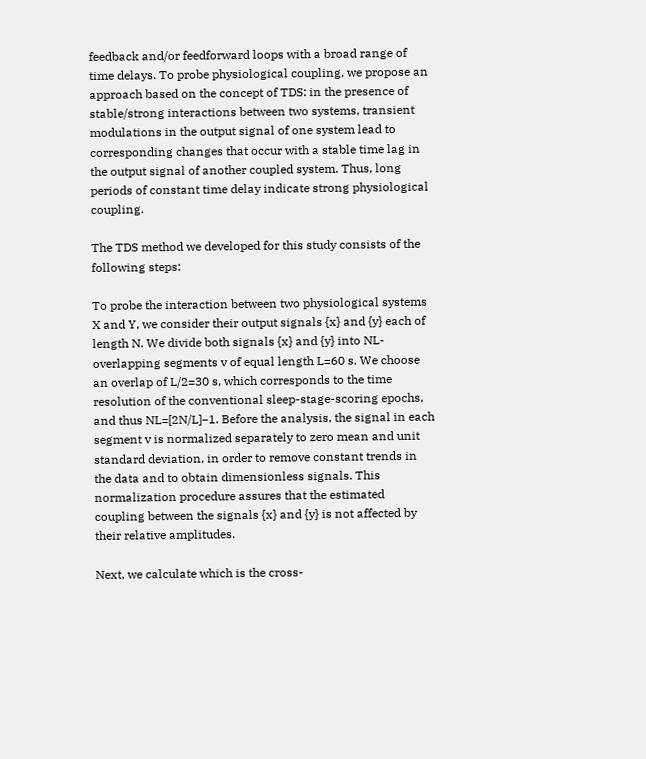feedback and/or feedforward loops with a broad range of time delays. To probe physiological coupling, we propose an approach based on the concept of TDS: in the presence of stable/strong interactions between two systems, transient modulations in the output signal of one system lead to corresponding changes that occur with a stable time lag in the output signal of another coupled system. Thus, long periods of constant time delay indicate strong physiological coupling.

The TDS method we developed for this study consists of the following steps:

To probe the interaction between two physiological systems X and Y, we consider their output signals {x} and {y} each of length N. We divide both signals {x} and {y} into NL-overlapping segments v of equal length L=60 s. We choose an overlap of L/2=30 s, which corresponds to the time resolution of the conventional sleep-stage-scoring epochs, and thus NL=[2N/L]−1. Before the analysis, the signal in each segment v is normalized separately to zero mean and unit standard deviation, in order to remove constant trends in the data and to obtain dimensionless signals. This normalization procedure assures that the estimated coupling between the signals {x} and {y} is not affected by their relative amplitudes.

Next, we calculate which is the cross-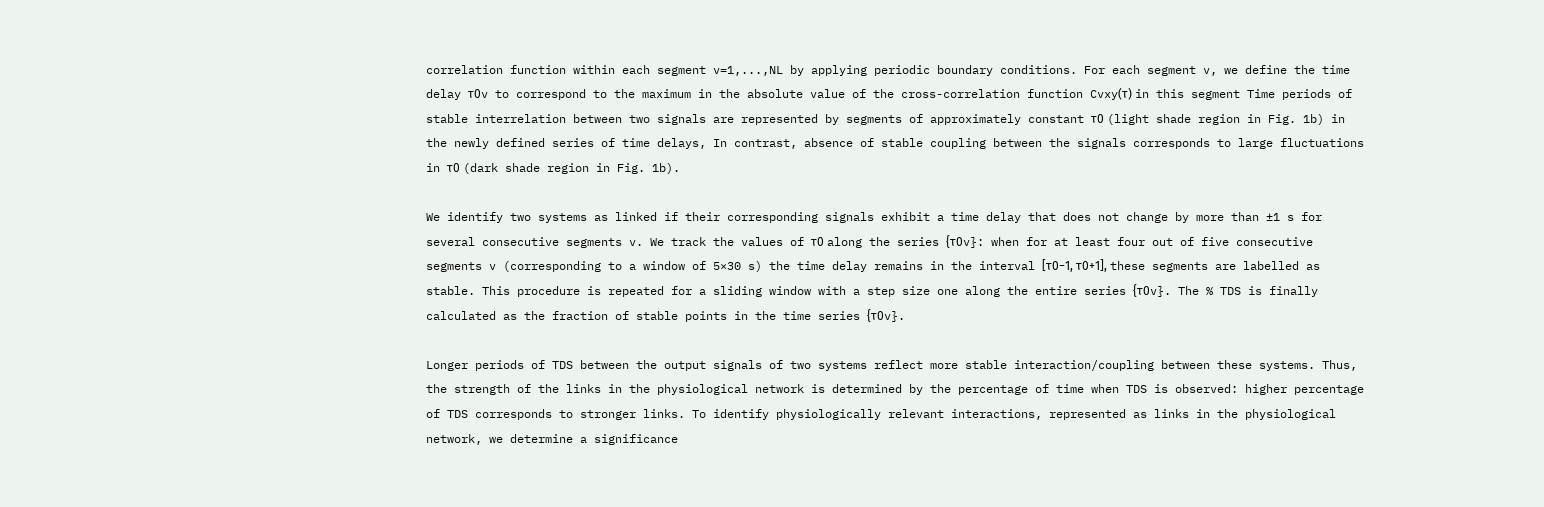correlation function within each segment v=1,...,NL by applying periodic boundary conditions. For each segment v, we define the time delay τ0v to correspond to the maximum in the absolute value of the cross-correlation function Cvxy(τ) in this segment Time periods of stable interrelation between two signals are represented by segments of approximately constant τ0 (light shade region in Fig. 1b) in the newly defined series of time delays, In contrast, absence of stable coupling between the signals corresponds to large fluctuations in τ0 (dark shade region in Fig. 1b).

We identify two systems as linked if their corresponding signals exhibit a time delay that does not change by more than ±1 s for several consecutive segments v. We track the values of τ0 along the series {τ0v}: when for at least four out of five consecutive segments v (corresponding to a window of 5×30 s) the time delay remains in the interval [τ0−1, τ0+1], these segments are labelled as stable. This procedure is repeated for a sliding window with a step size one along the entire series {τ0v}. The % TDS is finally calculated as the fraction of stable points in the time series {τ0v}.

Longer periods of TDS between the output signals of two systems reflect more stable interaction/coupling between these systems. Thus, the strength of the links in the physiological network is determined by the percentage of time when TDS is observed: higher percentage of TDS corresponds to stronger links. To identify physiologically relevant interactions, represented as links in the physiological network, we determine a significance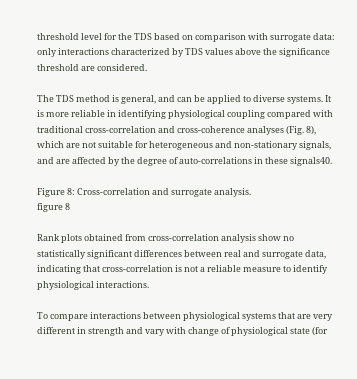threshold level for the TDS based on comparison with surrogate data: only interactions characterized by TDS values above the significance threshold are considered.

The TDS method is general, and can be applied to diverse systems. It is more reliable in identifying physiological coupling compared with traditional cross-correlation and cross-coherence analyses (Fig. 8), which are not suitable for heterogeneous and non-stationary signals, and are affected by the degree of auto-correlations in these signals40.

Figure 8: Cross-correlation and surrogate analysis.
figure 8

Rank plots obtained from cross-correlation analysis show no statistically significant differences between real and surrogate data, indicating that cross-correlation is not a reliable measure to identify physiological interactions.

To compare interactions between physiological systems that are very different in strength and vary with change of physiological state (for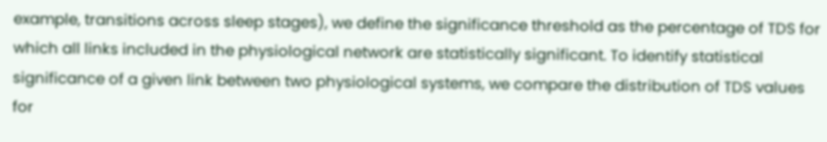example, transitions across sleep stages), we define the significance threshold as the percentage of TDS for which all links included in the physiological network are statistically significant. To identify statistical significance of a given link between two physiological systems, we compare the distribution of TDS values for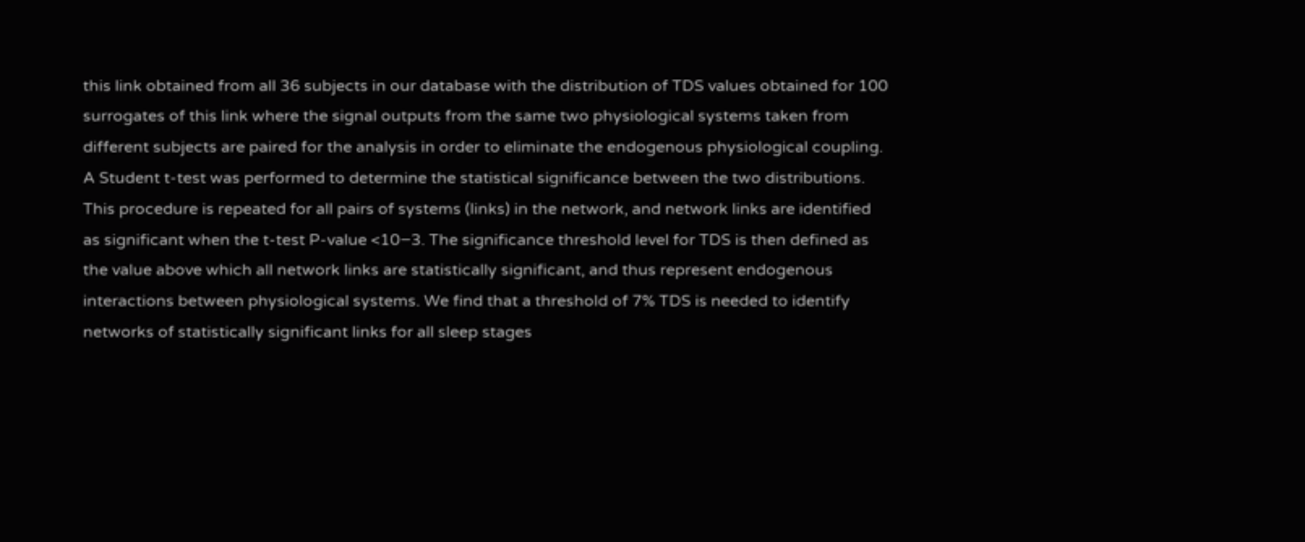this link obtained from all 36 subjects in our database with the distribution of TDS values obtained for 100 surrogates of this link where the signal outputs from the same two physiological systems taken from different subjects are paired for the analysis in order to eliminate the endogenous physiological coupling. A Student t-test was performed to determine the statistical significance between the two distributions. This procedure is repeated for all pairs of systems (links) in the network, and network links are identified as significant when the t-test P-value <10−3. The significance threshold level for TDS is then defined as the value above which all network links are statistically significant, and thus represent endogenous interactions between physiological systems. We find that a threshold of 7% TDS is needed to identify networks of statistically significant links for all sleep stages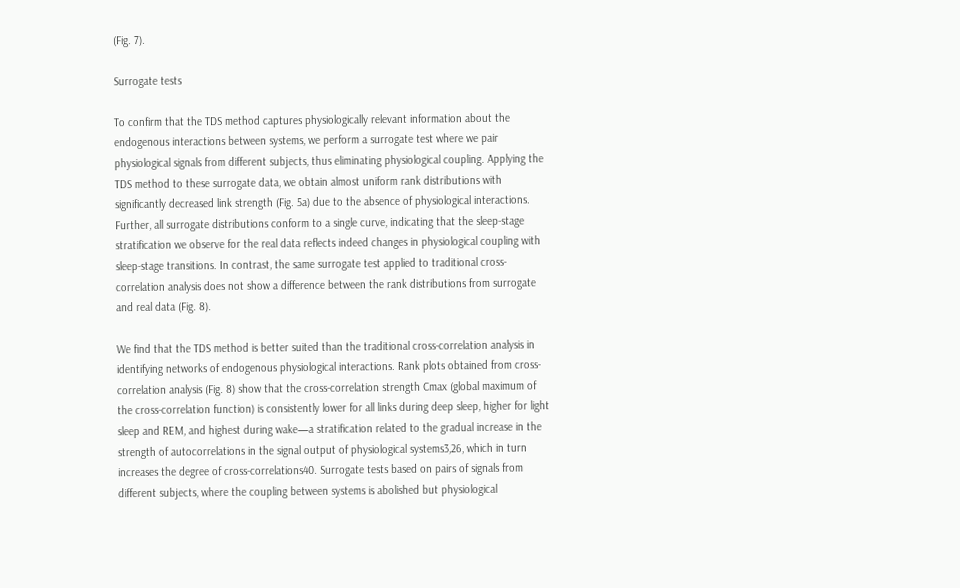(Fig. 7).

Surrogate tests

To confirm that the TDS method captures physiologically relevant information about the endogenous interactions between systems, we perform a surrogate test where we pair physiological signals from different subjects, thus eliminating physiological coupling. Applying the TDS method to these surrogate data, we obtain almost uniform rank distributions with significantly decreased link strength (Fig. 5a) due to the absence of physiological interactions. Further, all surrogate distributions conform to a single curve, indicating that the sleep-stage stratification we observe for the real data reflects indeed changes in physiological coupling with sleep-stage transitions. In contrast, the same surrogate test applied to traditional cross-correlation analysis does not show a difference between the rank distributions from surrogate and real data (Fig. 8).

We find that the TDS method is better suited than the traditional cross-correlation analysis in identifying networks of endogenous physiological interactions. Rank plots obtained from cross-correlation analysis (Fig. 8) show that the cross-correlation strength Cmax (global maximum of the cross-correlation function) is consistently lower for all links during deep sleep, higher for light sleep and REM, and highest during wake—a stratification related to the gradual increase in the strength of autocorrelations in the signal output of physiological systems3,26, which in turn increases the degree of cross-correlations40. Surrogate tests based on pairs of signals from different subjects, where the coupling between systems is abolished but physiological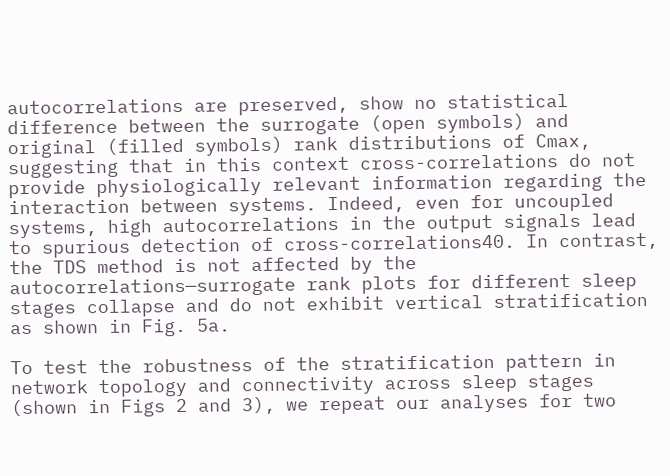autocorrelations are preserved, show no statistical difference between the surrogate (open symbols) and original (filled symbols) rank distributions of Cmax, suggesting that in this context cross-correlations do not provide physiologically relevant information regarding the interaction between systems. Indeed, even for uncoupled systems, high autocorrelations in the output signals lead to spurious detection of cross-correlations40. In contrast, the TDS method is not affected by the autocorrelations—surrogate rank plots for different sleep stages collapse and do not exhibit vertical stratification as shown in Fig. 5a.

To test the robustness of the stratification pattern in network topology and connectivity across sleep stages (shown in Figs 2 and 3), we repeat our analyses for two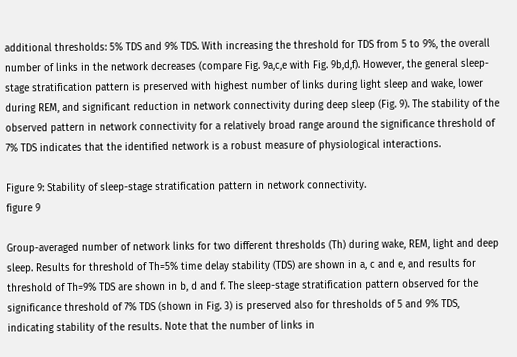additional thresholds: 5% TDS and 9% TDS. With increasing the threshold for TDS from 5 to 9%, the overall number of links in the network decreases (compare Fig. 9a,c,e with Fig. 9b,d,f). However, the general sleep-stage stratification pattern is preserved with highest number of links during light sleep and wake, lower during REM, and significant reduction in network connectivity during deep sleep (Fig. 9). The stability of the observed pattern in network connectivity for a relatively broad range around the significance threshold of 7% TDS indicates that the identified network is a robust measure of physiological interactions.

Figure 9: Stability of sleep-stage stratification pattern in network connectivity.
figure 9

Group-averaged number of network links for two different thresholds (Th) during wake, REM, light and deep sleep. Results for threshold of Th=5% time delay stability (TDS) are shown in a, c and e, and results for threshold of Th=9% TDS are shown in b, d and f. The sleep-stage stratification pattern observed for the significance threshold of 7% TDS (shown in Fig. 3) is preserved also for thresholds of 5 and 9% TDS, indicating stability of the results. Note that the number of links in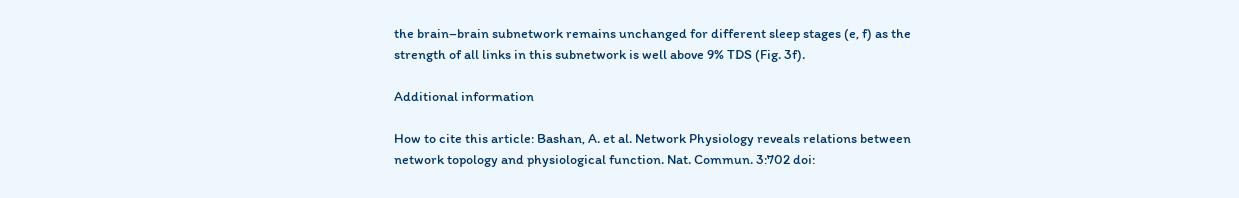the brain–brain subnetwork remains unchanged for different sleep stages (e, f) as the strength of all links in this subnetwork is well above 9% TDS (Fig. 3f).

Additional information

How to cite this article: Bashan, A. et al. Network Physiology reveals relations between network topology and physiological function. Nat. Commun. 3:702 doi: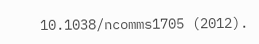10.1038/ncomms1705 (2012).